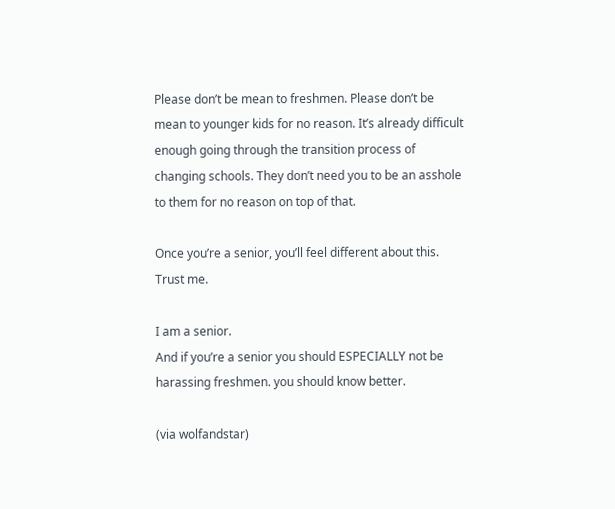Please don’t be mean to freshmen. Please don’t be mean to younger kids for no reason. It’s already difficult enough going through the transition process of changing schools. They don’t need you to be an asshole to them for no reason on top of that.

Once you’re a senior, you’ll feel different about this. Trust me.

I am a senior.
And if you’re a senior you should ESPECIALLY not be harassing freshmen. you should know better.

(via wolfandstar)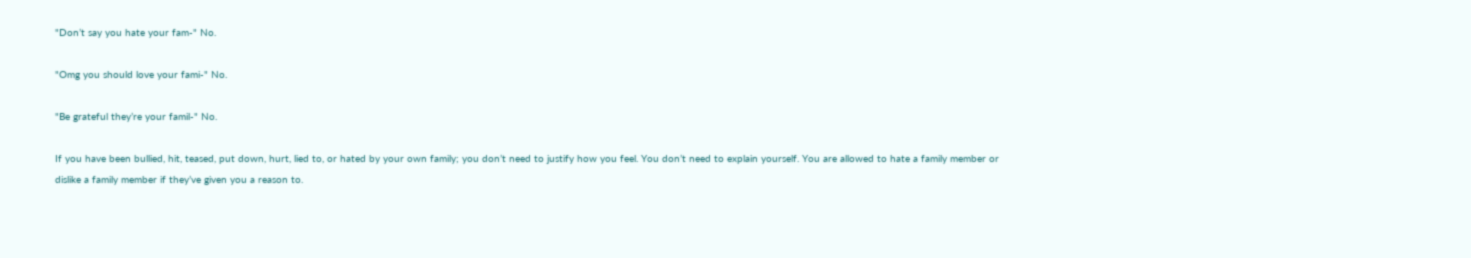"Don’t say you hate your fam-" No.

"Omg you should love your fami-" No.

"Be grateful they’re your famil-" No.

If you have been bullied, hit, teased, put down, hurt, lied to, or hated by your own family; you don’t need to justify how you feel. You don’t need to explain yourself. You are allowed to hate a family member or dislike a family member if they’ve given you a reason to.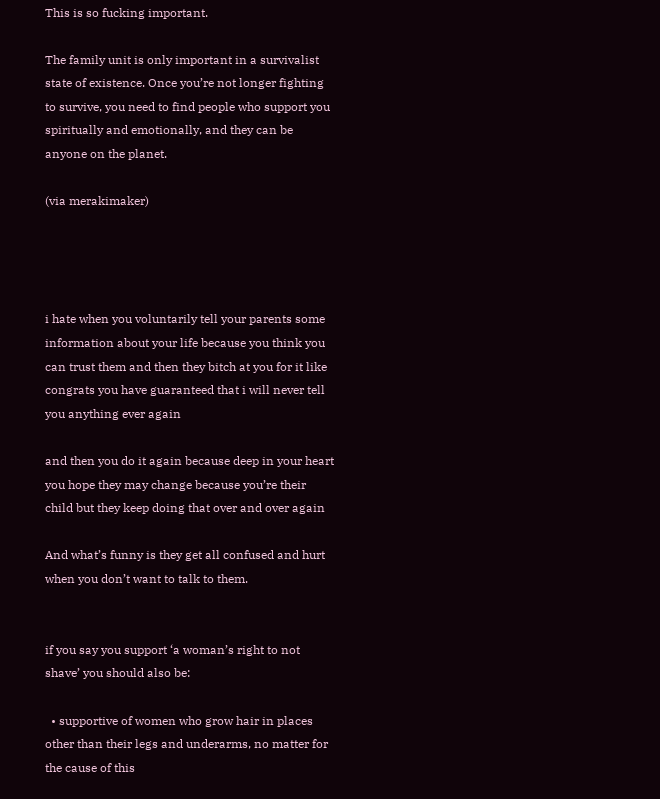This is so fucking important.

The family unit is only important in a survivalist state of existence. Once you’re not longer fighting to survive, you need to find people who support you spiritually and emotionally, and they can be anyone on the planet.

(via merakimaker)




i hate when you voluntarily tell your parents some information about your life because you think you can trust them and then they bitch at you for it like congrats you have guaranteed that i will never tell you anything ever again

and then you do it again because deep in your heart you hope they may change because you’re their child but they keep doing that over and over again

And what’s funny is they get all confused and hurt when you don’t want to talk to them.


if you say you support ‘a woman’s right to not shave’ you should also be:

  • supportive of women who grow hair in places other than their legs and underarms, no matter for the cause of this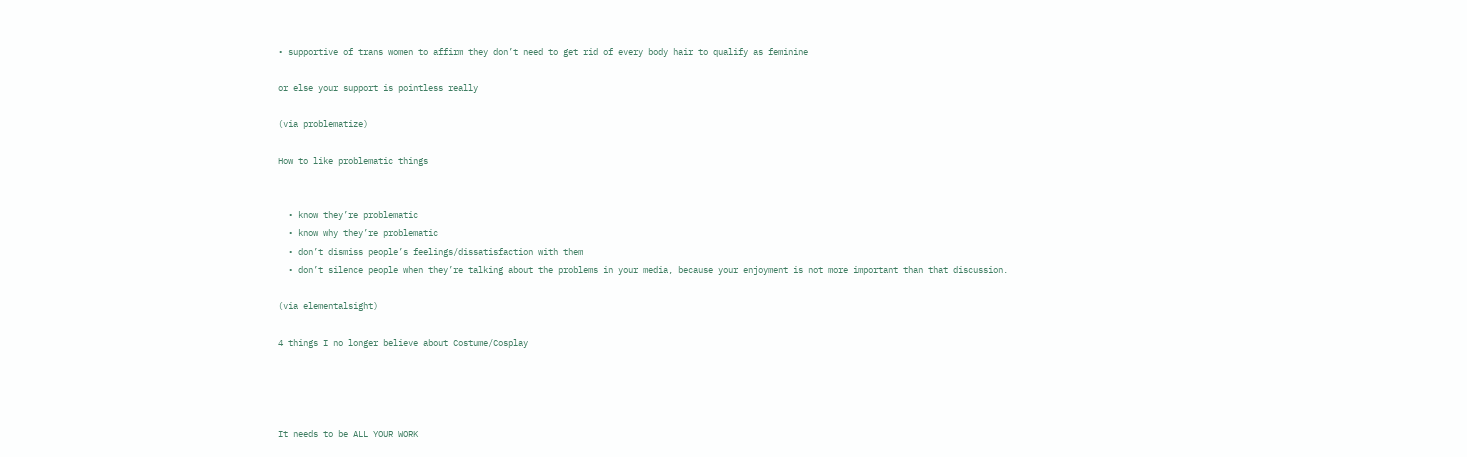• supportive of trans women to affirm they don’t need to get rid of every body hair to qualify as feminine

or else your support is pointless really

(via problematize)

How to like problematic things


  • know they’re problematic
  • know why they’re problematic
  • don’t dismiss people’s feelings/dissatisfaction with them
  • don’t silence people when they’re talking about the problems in your media, because your enjoyment is not more important than that discussion.

(via elementalsight)

4 things I no longer believe about Costume/Cosplay




It needs to be ALL YOUR WORK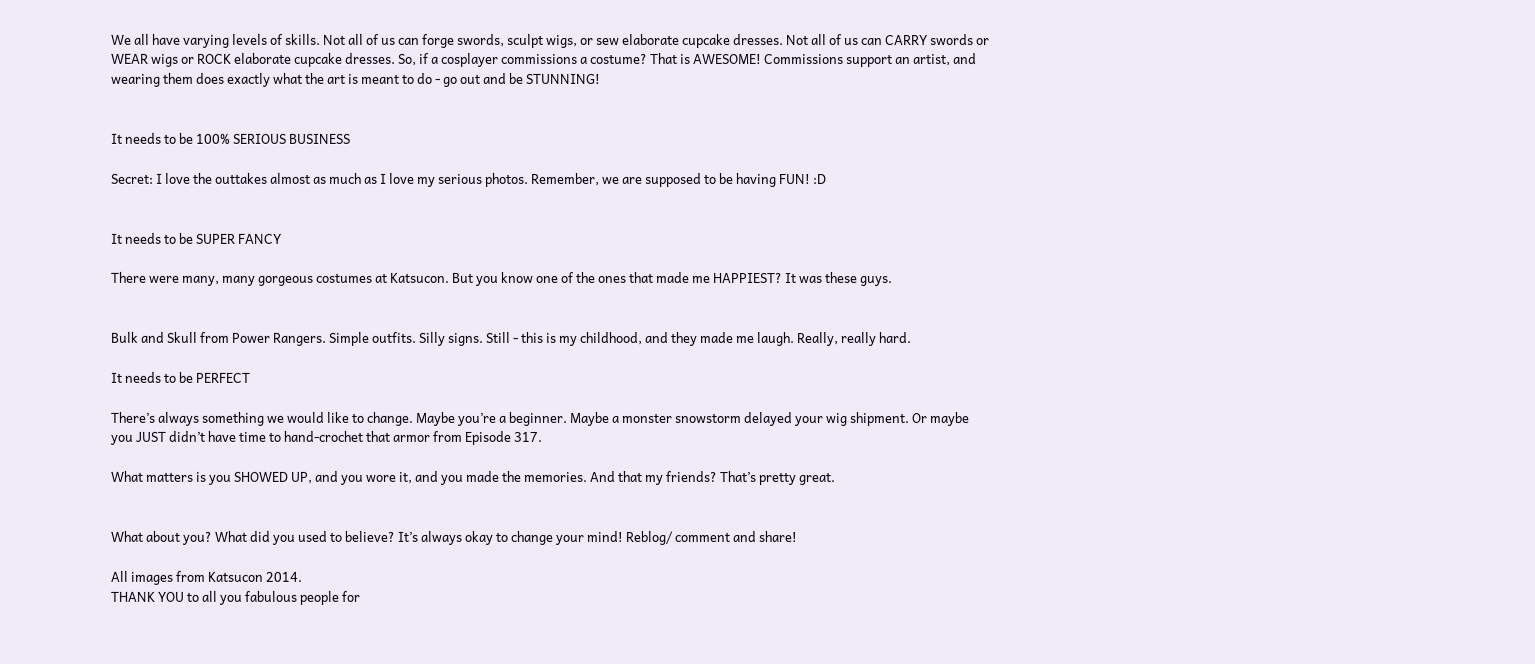We all have varying levels of skills. Not all of us can forge swords, sculpt wigs, or sew elaborate cupcake dresses. Not all of us can CARRY swords or WEAR wigs or ROCK elaborate cupcake dresses. So, if a cosplayer commissions a costume? That is AWESOME! Commissions support an artist, and wearing them does exactly what the art is meant to do - go out and be STUNNING!


It needs to be 100% SERIOUS BUSINESS

Secret: I love the outtakes almost as much as I love my serious photos. Remember, we are supposed to be having FUN! :D


It needs to be SUPER FANCY

There were many, many gorgeous costumes at Katsucon. But you know one of the ones that made me HAPPIEST? It was these guys.


Bulk and Skull from Power Rangers. Simple outfits. Silly signs. Still - this is my childhood, and they made me laugh. Really, really hard.

It needs to be PERFECT

There’s always something we would like to change. Maybe you’re a beginner. Maybe a monster snowstorm delayed your wig shipment. Or maybe you JUST didn’t have time to hand-crochet that armor from Episode 317.

What matters is you SHOWED UP, and you wore it, and you made the memories. And that my friends? That’s pretty great.


What about you? What did you used to believe? It’s always okay to change your mind! Reblog/ comment and share!

All images from Katsucon 2014.
THANK YOU to all you fabulous people for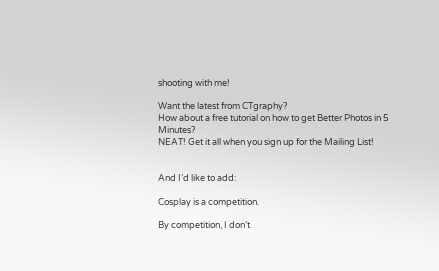shooting with me!

Want the latest from CTgraphy?
How about a free tutorial on how to get Better Photos in 5 Minutes?
NEAT! Get it all when you sign up for the Mailing List!


And I’d like to add:

Cosplay is a competition.

By competition, I don’t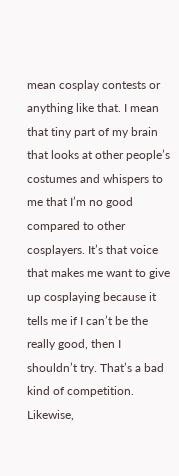mean cosplay contests or anything like that. I mean that tiny part of my brain that looks at other people’s costumes and whispers to me that I’m no good compared to other cosplayers. It’s that voice that makes me want to give up cosplaying because it tells me if I can’t be the really good, then I shouldn’t try. That’s a bad kind of competition. Likewise,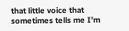that little voice that sometimes tells me I’m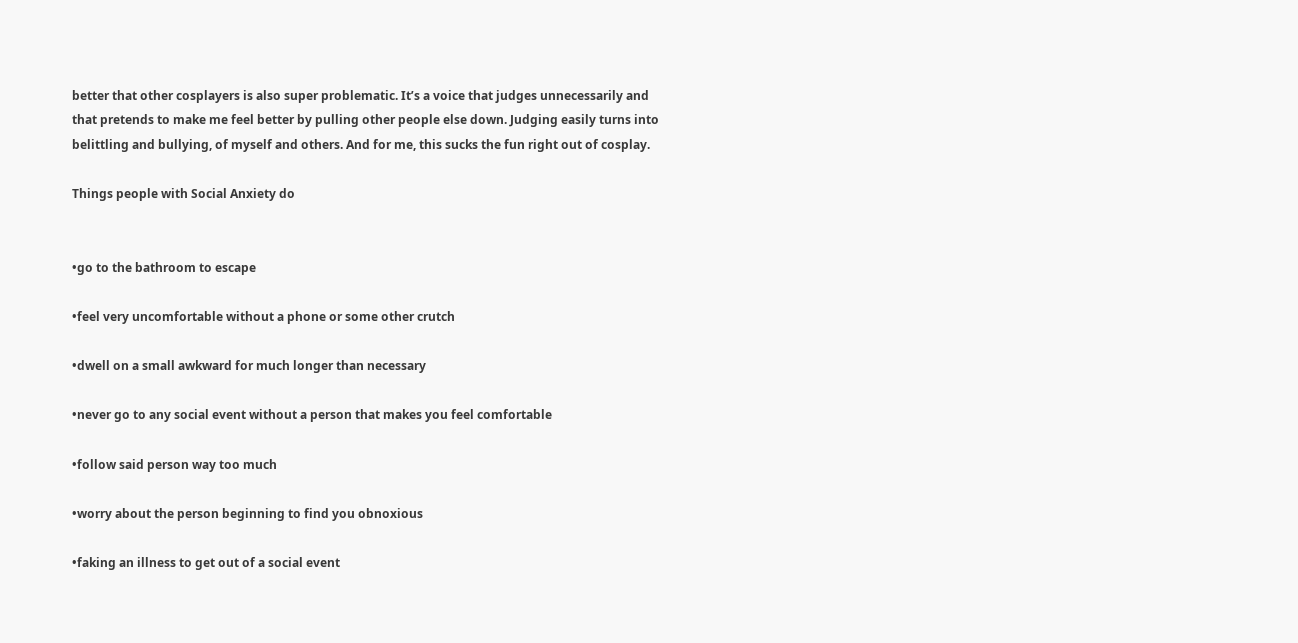better that other cosplayers is also super problematic. It’s a voice that judges unnecessarily and that pretends to make me feel better by pulling other people else down. Judging easily turns into belittling and bullying, of myself and others. And for me, this sucks the fun right out of cosplay.

Things people with Social Anxiety do


•go to the bathroom to escape

•feel very uncomfortable without a phone or some other crutch

•dwell on a small awkward for much longer than necessary

•never go to any social event without a person that makes you feel comfortable

•follow said person way too much

•worry about the person beginning to find you obnoxious

•faking an illness to get out of a social event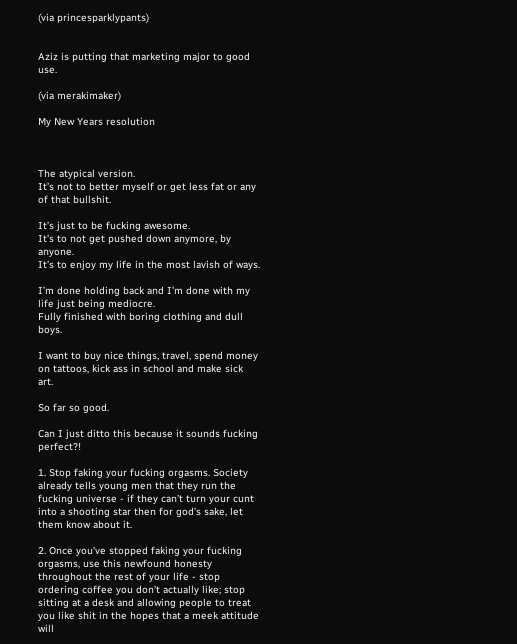(via princesparklypants)


Aziz is putting that marketing major to good use.

(via merakimaker)

My New Years resolution



The atypical version.
It’s not to better myself or get less fat or any of that bullshit.

It’s just to be fucking awesome.
It’s to not get pushed down anymore, by anyone.
It’s to enjoy my life in the most lavish of ways.

I’m done holding back and I’m done with my life just being mediocre.
Fully finished with boring clothing and dull boys.

I want to buy nice things, travel, spend money on tattoos, kick ass in school and make sick art.

So far so good.

Can I just ditto this because it sounds fucking perfect?!

1. Stop faking your fucking orgasms. Society already tells young men that they run the fucking universe - if they can’t turn your cunt into a shooting star then for god’s sake, let them know about it.

2. Once you’ve stopped faking your fucking orgasms, use this newfound honesty throughout the rest of your life - stop ordering coffee you don’t actually like; stop sitting at a desk and allowing people to treat you like shit in the hopes that a meek attitude will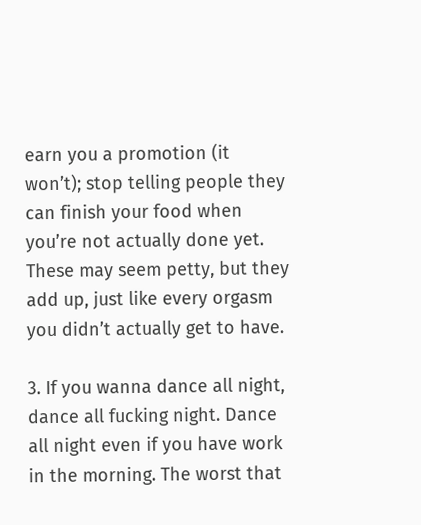earn you a promotion (it won’t); stop telling people they can finish your food when you’re not actually done yet. These may seem petty, but they add up, just like every orgasm you didn’t actually get to have.

3. If you wanna dance all night, dance all fucking night. Dance all night even if you have work in the morning. The worst that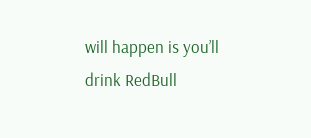will happen is you’ll drink RedBull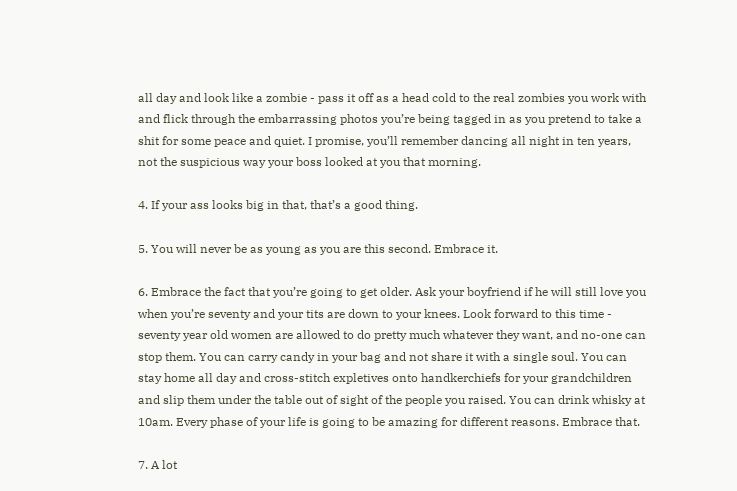all day and look like a zombie - pass it off as a head cold to the real zombies you work with and flick through the embarrassing photos you’re being tagged in as you pretend to take a shit for some peace and quiet. I promise, you’ll remember dancing all night in ten years, not the suspicious way your boss looked at you that morning.

4. If your ass looks big in that, that’s a good thing.

5. You will never be as young as you are this second. Embrace it.

6. Embrace the fact that you’re going to get older. Ask your boyfriend if he will still love you when you’re seventy and your tits are down to your knees. Look forward to this time - seventy year old women are allowed to do pretty much whatever they want, and no-one can stop them. You can carry candy in your bag and not share it with a single soul. You can stay home all day and cross-stitch expletives onto handkerchiefs for your grandchildren and slip them under the table out of sight of the people you raised. You can drink whisky at 10am. Every phase of your life is going to be amazing for different reasons. Embrace that.

7. A lot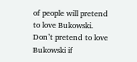of people will pretend to love Bukowski. Don’t pretend to love Bukowski if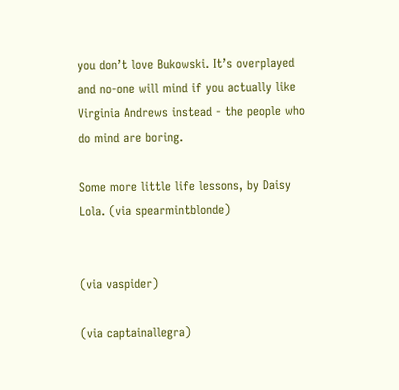you don’t love Bukowski. It’s overplayed and no-one will mind if you actually like Virginia Andrews instead - the people who do mind are boring.

Some more little life lessons, by Daisy Lola. (via spearmintblonde)


(via vaspider)

(via captainallegra)